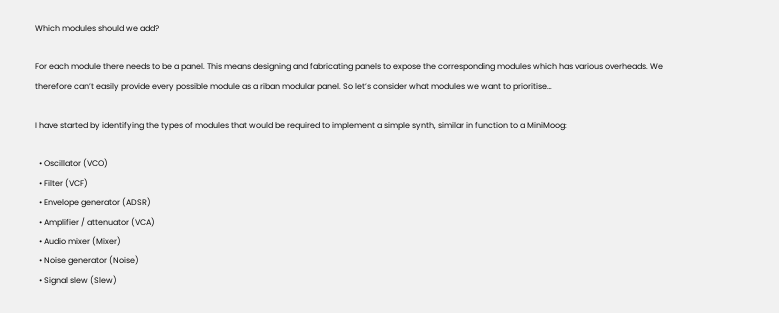Which modules should we add?

For each module there needs to be a panel. This means designing and fabricating panels to expose the corresponding modules which has various overheads. We therefore can’t easily provide every possible module as a riban modular panel. So let’s consider what modules we want to prioritise…

I have started by identifying the types of modules that would be required to implement a simple synth, similar in function to a MiniMoog:

  • Oscillator (VCO)
  • Filter (VCF)
  • Envelope generator (ADSR)
  • Amplifier / attenuator (VCA)
  • Audio mixer (Mixer)
  • Noise generator (Noise)
  • Signal slew (Slew)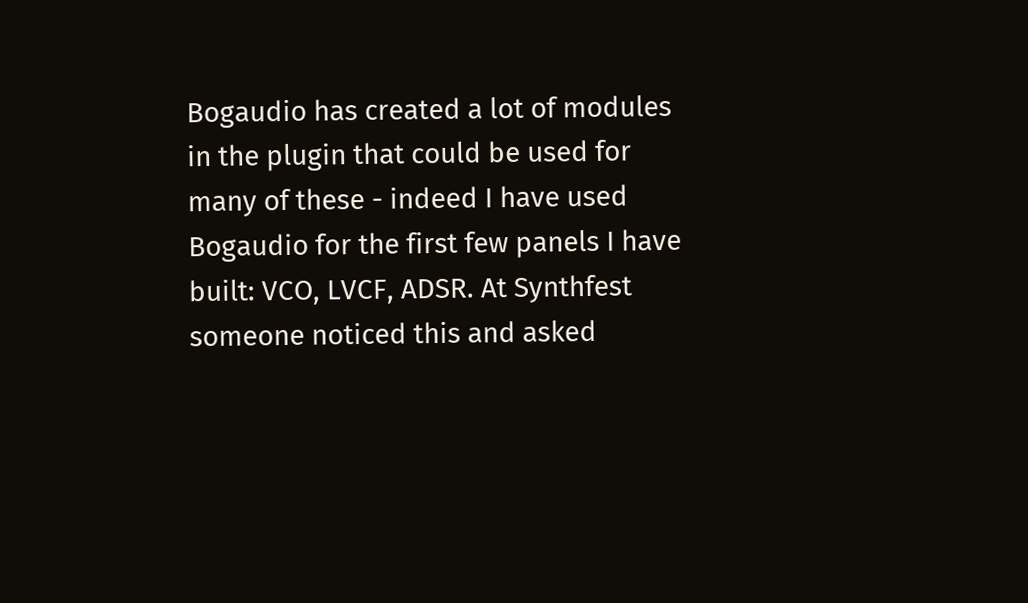Bogaudio has created a lot of modules in the plugin that could be used for many of these - indeed I have used Bogaudio for the first few panels I have built: VCO, LVCF, ADSR. At Synthfest someone noticed this and asked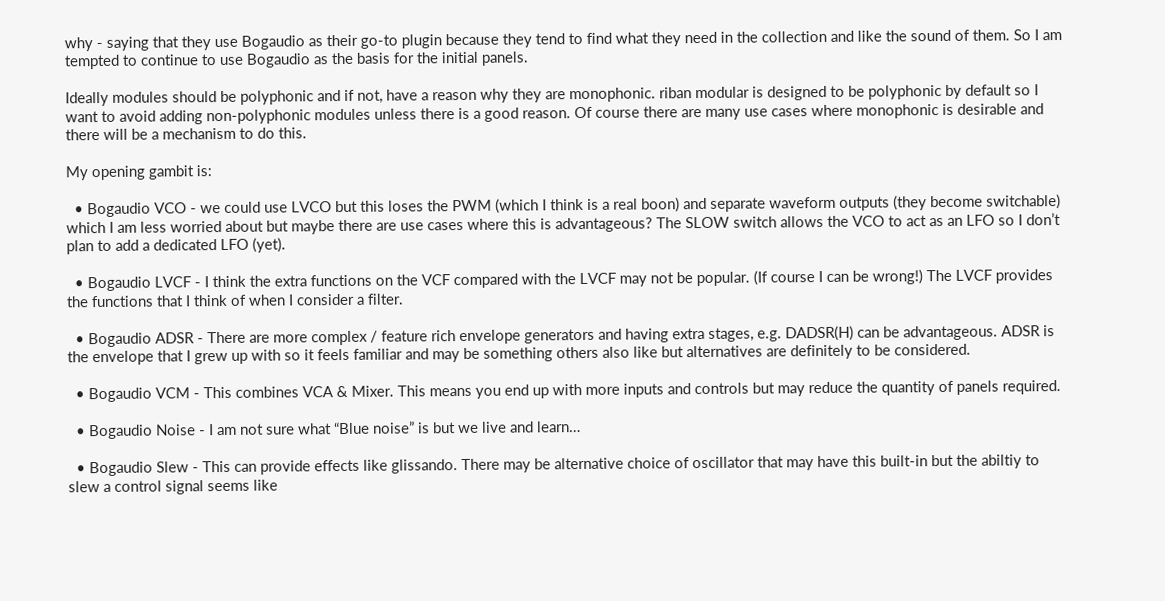why - saying that they use Bogaudio as their go-to plugin because they tend to find what they need in the collection and like the sound of them. So I am tempted to continue to use Bogaudio as the basis for the initial panels.

Ideally modules should be polyphonic and if not, have a reason why they are monophonic. riban modular is designed to be polyphonic by default so I want to avoid adding non-polyphonic modules unless there is a good reason. Of course there are many use cases where monophonic is desirable and there will be a mechanism to do this.

My opening gambit is:

  • Bogaudio VCO - we could use LVCO but this loses the PWM (which I think is a real boon) and separate waveform outputs (they become switchable) which I am less worried about but maybe there are use cases where this is advantageous? The SLOW switch allows the VCO to act as an LFO so I don’t plan to add a dedicated LFO (yet).

  • Bogaudio LVCF - I think the extra functions on the VCF compared with the LVCF may not be popular. (If course I can be wrong!) The LVCF provides the functions that I think of when I consider a filter.

  • Bogaudio ADSR - There are more complex / feature rich envelope generators and having extra stages, e.g. DADSR(H) can be advantageous. ADSR is the envelope that I grew up with so it feels familiar and may be something others also like but alternatives are definitely to be considered.

  • Bogaudio VCM - This combines VCA & Mixer. This means you end up with more inputs and controls but may reduce the quantity of panels required.

  • Bogaudio Noise - I am not sure what “Blue noise” is but we live and learn…

  • Bogaudio Slew - This can provide effects like glissando. There may be alternative choice of oscillator that may have this built-in but the abiltiy to slew a control signal seems like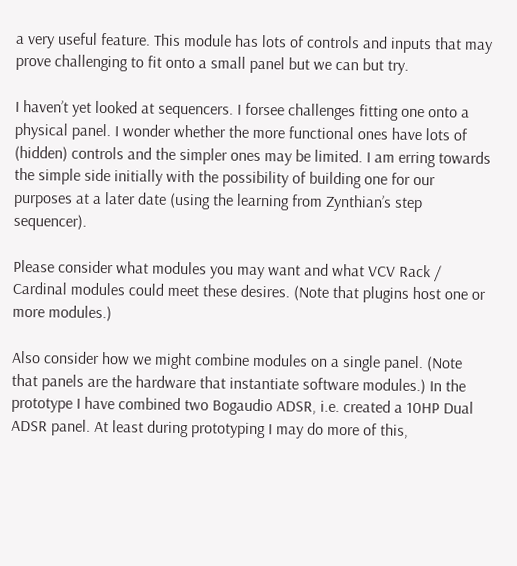a very useful feature. This module has lots of controls and inputs that may prove challenging to fit onto a small panel but we can but try.

I haven’t yet looked at sequencers. I forsee challenges fitting one onto a physical panel. I wonder whether the more functional ones have lots of (hidden) controls and the simpler ones may be limited. I am erring towards the simple side initially with the possibility of building one for our purposes at a later date (using the learning from Zynthian’s step sequencer).

Please consider what modules you may want and what VCV Rack / Cardinal modules could meet these desires. (Note that plugins host one or more modules.)

Also consider how we might combine modules on a single panel. (Note that panels are the hardware that instantiate software modules.) In the prototype I have combined two Bogaudio ADSR, i.e. created a 10HP Dual ADSR panel. At least during prototyping I may do more of this,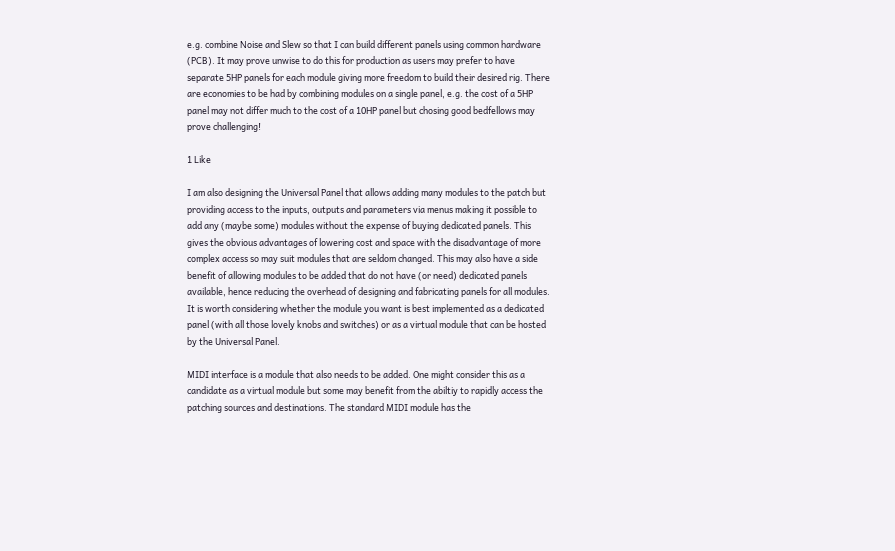e.g. combine Noise and Slew so that I can build different panels using common hardware (PCB). It may prove unwise to do this for production as users may prefer to have separate 5HP panels for each module giving more freedom to build their desired rig. There are economies to be had by combining modules on a single panel, e.g. the cost of a 5HP panel may not differ much to the cost of a 10HP panel but chosing good bedfellows may prove challenging!

1 Like

I am also designing the Universal Panel that allows adding many modules to the patch but providing access to the inputs, outputs and parameters via menus making it possible to add any (maybe some) modules without the expense of buying dedicated panels. This gives the obvious advantages of lowering cost and space with the disadvantage of more complex access so may suit modules that are seldom changed. This may also have a side benefit of allowing modules to be added that do not have (or need) dedicated panels available, hence reducing the overhead of designing and fabricating panels for all modules. It is worth considering whether the module you want is best implemented as a dedicated panel (with all those lovely knobs and switches) or as a virtual module that can be hosted by the Universal Panel.

MIDI interface is a module that also needs to be added. One might consider this as a candidate as a virtual module but some may benefit from the abiltiy to rapidly access the patching sources and destinations. The standard MIDI module has the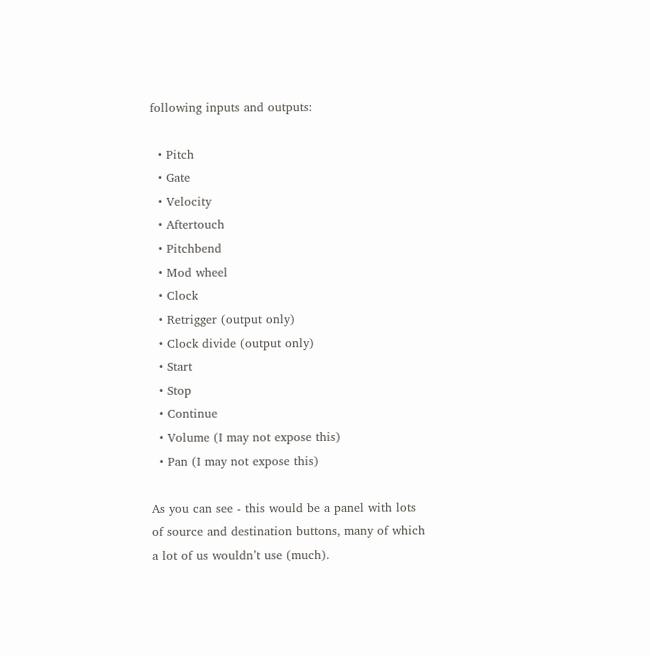following inputs and outputs:

  • Pitch
  • Gate
  • Velocity
  • Aftertouch
  • Pitchbend
  • Mod wheel
  • Clock
  • Retrigger (output only)
  • Clock divide (output only)
  • Start
  • Stop
  • Continue
  • Volume (I may not expose this)
  • Pan (I may not expose this)

As you can see - this would be a panel with lots of source and destination buttons, many of which a lot of us wouldn’t use (much).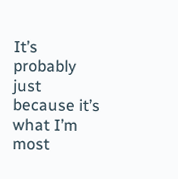It’s probably just because it’s what I’m most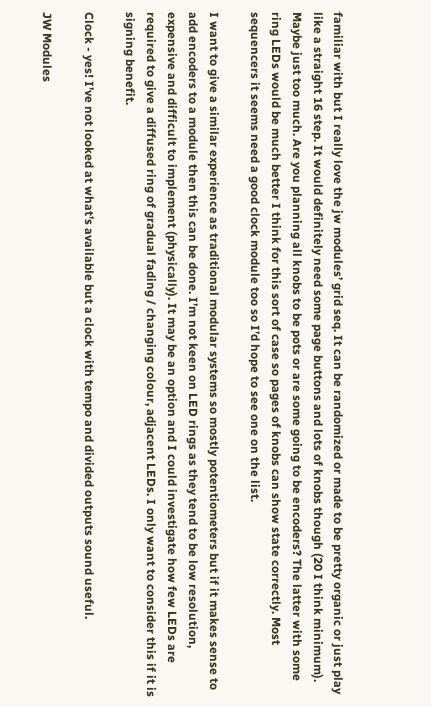familiar with but I really love the jw modules’ grid seq. It can be randomized or made to be pretty organic or just play like a straight 16 step. It would definitely need some page buttons and lots of knobs though (20 I think minimum). Maybe just too much. Are you planning all knobs to be pots or are some going to be encoders? The latter with some ring LEDs would be much better I think for this sort of case so pages of knobs can show state correctly. Most sequencers it seems need a good clock module too so I’d hope to see one on the list.

I want to give a similar experience as traditional modular systems so mostly potentiometers but if it makes sense to add encoders to a module then this can be done. I’m not keen on LED rings as they tend to be low resolution, expensive and difficult to implement (physically). It may be an option and I could investigate how few LEDs are required to give a diffused ring of gradual fading / changing colour, adjacent LEDs. I only want to consider this if it is signing benefit.

Clock - yes! I’ve not looked at what’s available but a clock with tempo and divided outputs sound useful.

JW Modules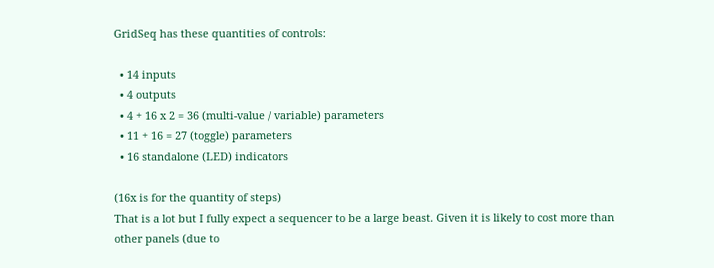GridSeq has these quantities of controls:

  • 14 inputs
  • 4 outputs
  • 4 + 16 x 2 = 36 (multi-value / variable) parameters
  • 11 + 16 = 27 (toggle) parameters
  • 16 standalone (LED) indicators

(16x is for the quantity of steps)
That is a lot but I fully expect a sequencer to be a large beast. Given it is likely to cost more than other panels (due to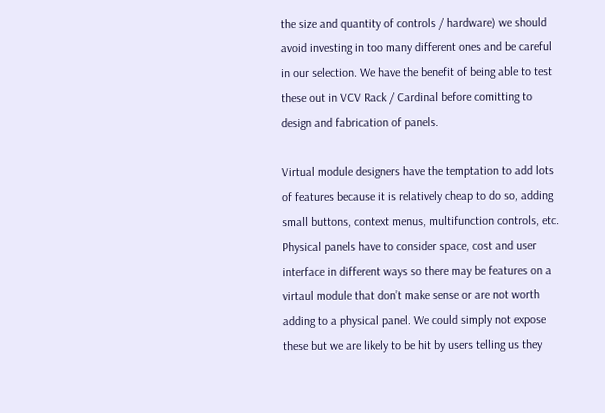the size and quantity of controls / hardware) we should avoid investing in too many different ones and be careful in our selection. We have the benefit of being able to test these out in VCV Rack / Cardinal before comitting to design and fabrication of panels.

Virtual module designers have the temptation to add lots of features because it is relatively cheap to do so, adding small buttons, context menus, multifunction controls, etc. Physical panels have to consider space, cost and user interface in different ways so there may be features on a virtaul module that don’t make sense or are not worth adding to a physical panel. We could simply not expose these but we are likely to be hit by users telling us they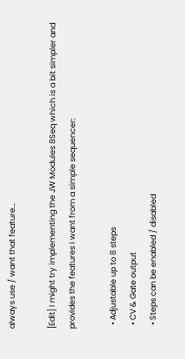always use / want that feature…

[Edit] I might try implementing the JW Modules 8Seq which is a bit simpler and provides the features I want from a simple sequencer:

  • Adjustable up to 8 steps
  • CV & Gate output
  • Steps can be enabled / disabled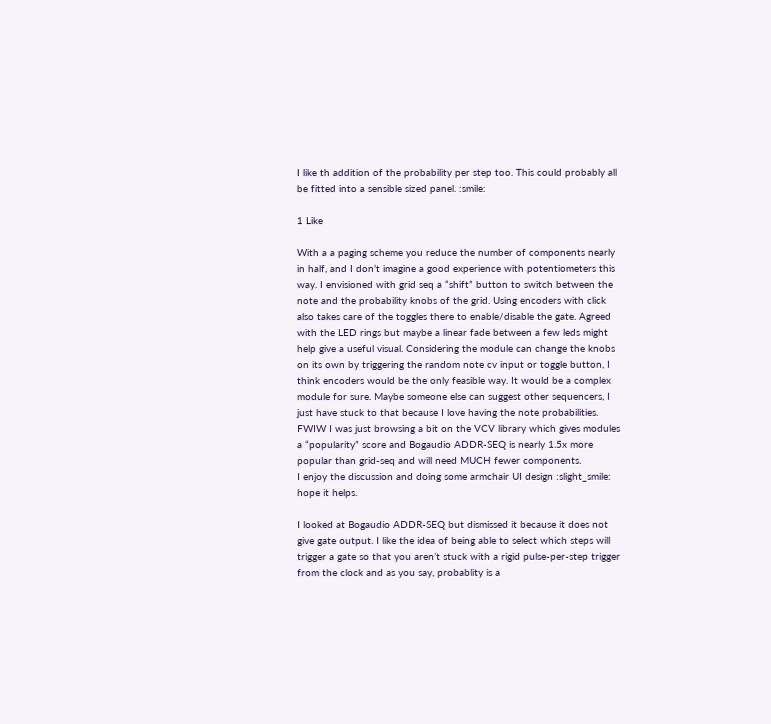I like th addition of the probability per step too. This could probably all be fitted into a sensible sized panel. :smile:

1 Like

With a a paging scheme you reduce the number of components nearly in half, and I don’t imagine a good experience with potentiometers this way. I envisioned with grid seq a “shift” button to switch between the note and the probability knobs of the grid. Using encoders with click also takes care of the toggles there to enable/disable the gate. Agreed with the LED rings but maybe a linear fade between a few leds might help give a useful visual. Considering the module can change the knobs on its own by triggering the random note cv input or toggle button, I think encoders would be the only feasible way. It would be a complex module for sure. Maybe someone else can suggest other sequencers, I just have stuck to that because I love having the note probabilities.
FWIW I was just browsing a bit on the VCV library which gives modules a “popularity” score and Bogaudio ADDR-SEQ is nearly 1.5x more popular than grid-seq and will need MUCH fewer components.
I enjoy the discussion and doing some armchair UI design :slight_smile: hope it helps.

I looked at Bogaudio ADDR-SEQ but dismissed it because it does not give gate output. I like the idea of being able to select which steps will trigger a gate so that you aren’t stuck with a rigid pulse-per-step trigger from the clock and as you say, probablity is a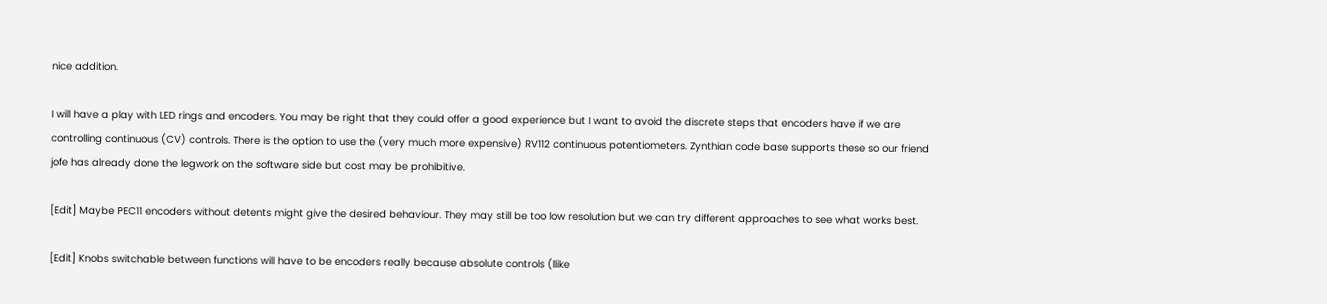nice addition.

I will have a play with LED rings and encoders. You may be right that they could offer a good experience but I want to avoid the discrete steps that encoders have if we are controlling continuous (CV) controls. There is the option to use the (very much more expensive) RV112 continuous potentiometers. Zynthian code base supports these so our friend jofe has already done the legwork on the software side but cost may be prohibitive.

[Edit] Maybe PEC11 encoders without detents might give the desired behaviour. They may still be too low resolution but we can try different approaches to see what works best.

[Edit] Knobs switchable between functions will have to be encoders really because absolute controls (llike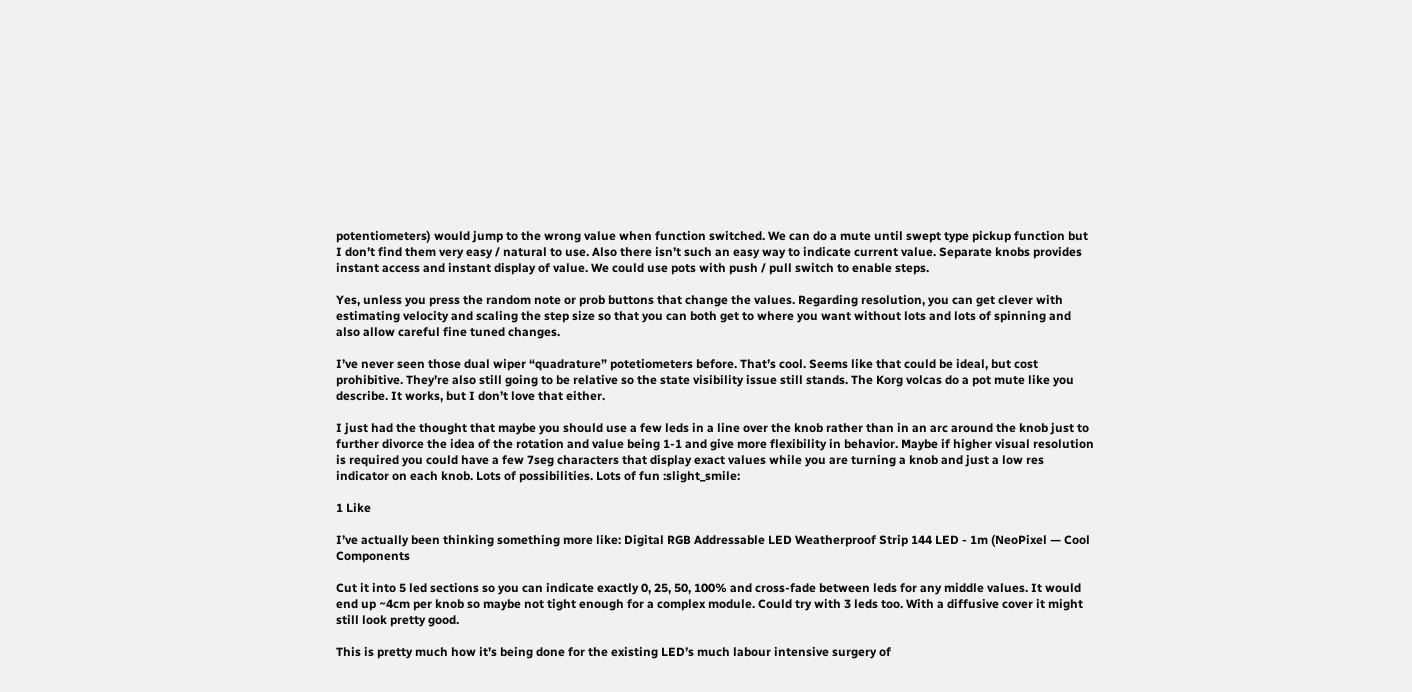potentiometers) would jump to the wrong value when function switched. We can do a mute until swept type pickup function but I don’t find them very easy / natural to use. Also there isn’t such an easy way to indicate current value. Separate knobs provides instant access and instant display of value. We could use pots with push / pull switch to enable steps.

Yes, unless you press the random note or prob buttons that change the values. Regarding resolution, you can get clever with estimating velocity and scaling the step size so that you can both get to where you want without lots and lots of spinning and also allow careful fine tuned changes.

I’ve never seen those dual wiper “quadrature” potetiometers before. That’s cool. Seems like that could be ideal, but cost prohibitive. They’re also still going to be relative so the state visibility issue still stands. The Korg volcas do a pot mute like you describe. It works, but I don’t love that either.

I just had the thought that maybe you should use a few leds in a line over the knob rather than in an arc around the knob just to further divorce the idea of the rotation and value being 1-1 and give more flexibility in behavior. Maybe if higher visual resolution is required you could have a few 7seg characters that display exact values while you are turning a knob and just a low res indicator on each knob. Lots of possibilities. Lots of fun :slight_smile:

1 Like

I’ve actually been thinking something more like: Digital RGB Addressable LED Weatherproof Strip 144 LED - 1m (NeoPixel — Cool Components

Cut it into 5 led sections so you can indicate exactly 0, 25, 50, 100% and cross-fade between leds for any middle values. It would end up ~4cm per knob so maybe not tight enough for a complex module. Could try with 3 leds too. With a diffusive cover it might still look pretty good.

This is pretty much how it’s being done for the existing LED’s much labour intensive surgery of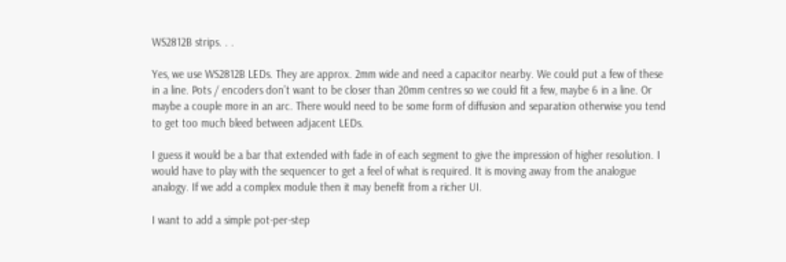WS2812B strips. . .

Yes, we use WS2812B LEDs. They are approx. 2mm wide and need a capacitor nearby. We could put a few of these in a line. Pots / encoders don’t want to be closer than 20mm centres so we could fit a few, maybe 6 in a line. Or maybe a couple more in an arc. There would need to be some form of diffusion and separation otherwise you tend to get too much bleed between adjacent LEDs.

I guess it would be a bar that extended with fade in of each segment to give the impression of higher resolution. I would have to play with the sequencer to get a feel of what is required. It is moving away from the analogue analogy. If we add a complex module then it may benefit from a richer UI.

I want to add a simple pot-per-step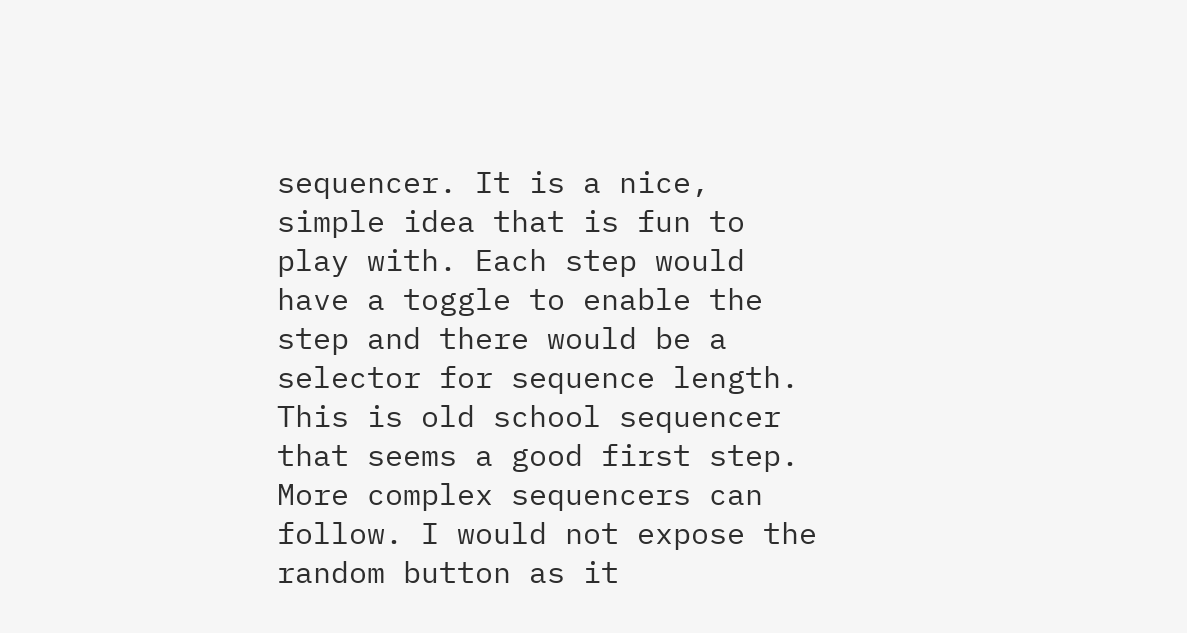sequencer. It is a nice, simple idea that is fun to play with. Each step would have a toggle to enable the step and there would be a selector for sequence length. This is old school sequencer that seems a good first step. More complex sequencers can follow. I would not expose the random button as it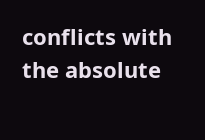conflicts with the absolute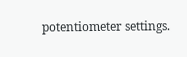potentiometer settings.